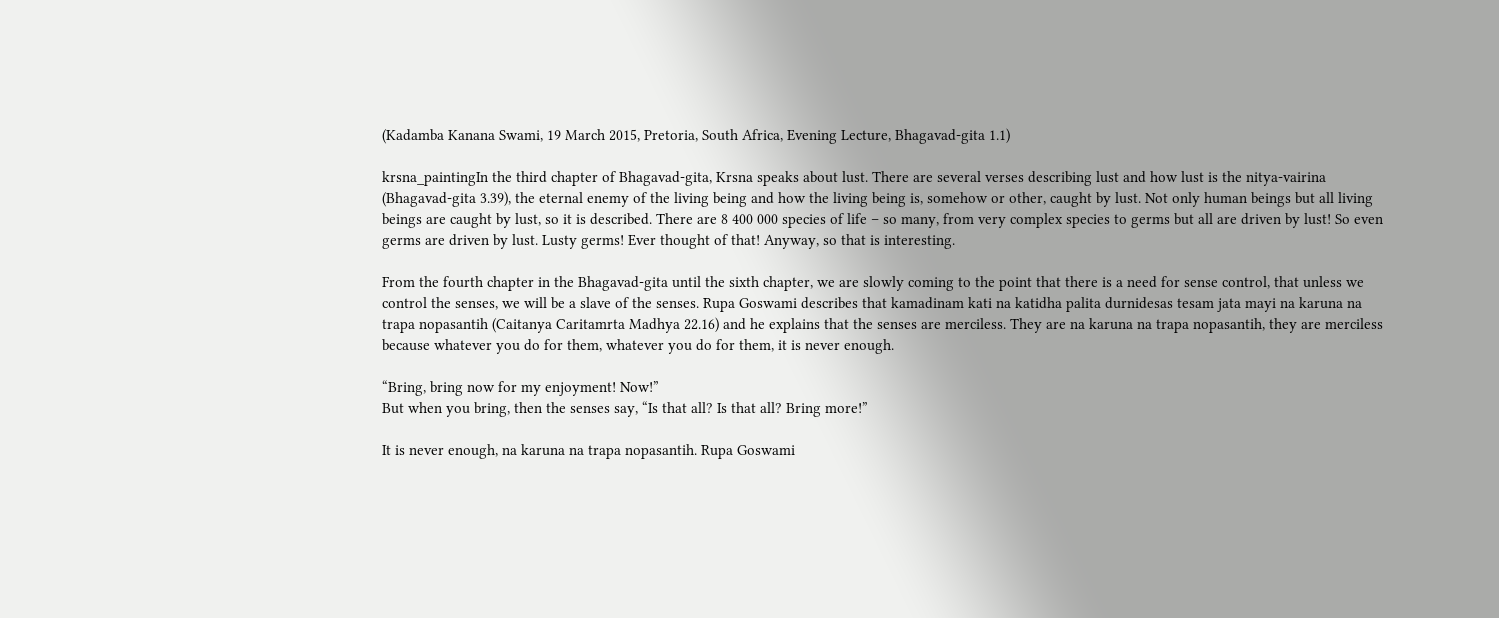(Kadamba Kanana Swami, 19 March 2015, Pretoria, South Africa, Evening Lecture, Bhagavad-gita 1.1)

krsna_paintingIn the third chapter of Bhagavad-gita, Krsna speaks about lust. There are several verses describing lust and how lust is the nitya-vairina (Bhagavad-gita 3.39), the eternal enemy of the living being and how the living being is, somehow or other, caught by lust. Not only human beings but all living beings are caught by lust, so it is described. There are 8 400 000 species of life – so many, from very complex species to germs but all are driven by lust! So even germs are driven by lust. Lusty germs! Ever thought of that! Anyway, so that is interesting.

From the fourth chapter in the Bhagavad-gita until the sixth chapter, we are slowly coming to the point that there is a need for sense control, that unless we control the senses, we will be a slave of the senses. Rupa Goswami describes that kamadinam kati na katidha palita durnidesas tesam jata mayi na karuna na trapa nopasantih (Caitanya Caritamrta Madhya 22.16) and he explains that the senses are merciless. They are na karuna na trapa nopasantih, they are merciless because whatever you do for them, whatever you do for them, it is never enough.

“Bring, bring now for my enjoyment! Now!”
But when you bring, then the senses say, “Is that all? Is that all? Bring more!”

It is never enough, na karuna na trapa nopasantih. Rupa Goswami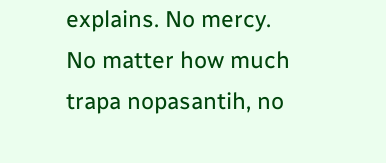explains. No mercy. No matter how much trapa nopasantih, no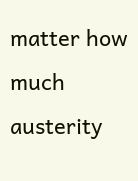matter how much austerity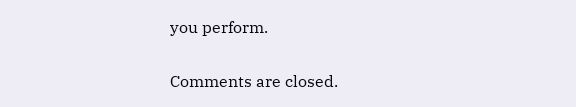you perform.

Comments are closed.